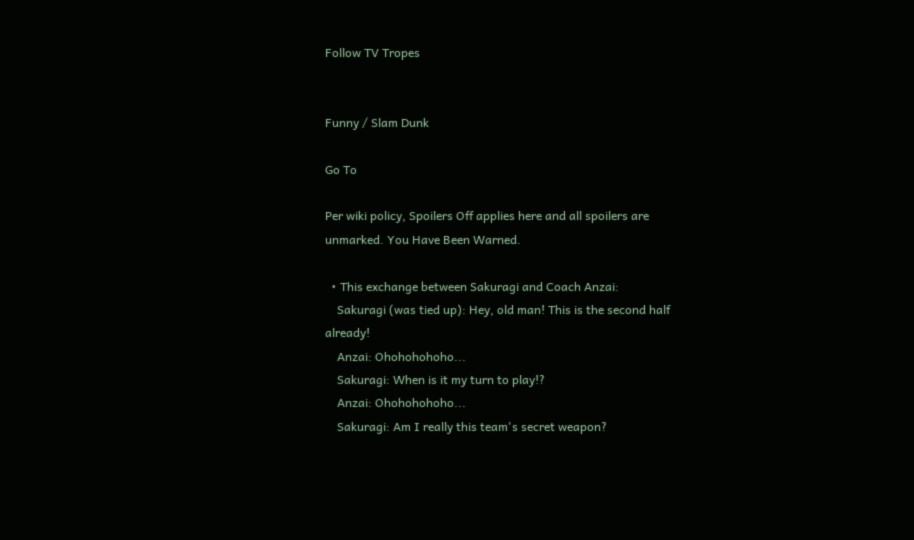Follow TV Tropes


Funny / Slam Dunk

Go To

Per wiki policy, Spoilers Off applies here and all spoilers are unmarked. You Have Been Warned.

  • This exchange between Sakuragi and Coach Anzai:
    Sakuragi (was tied up): Hey, old man! This is the second half already!
    Anzai: Ohohohohoho...
    Sakuragi: When is it my turn to play!?
    Anzai: Ohohohohoho...
    Sakuragi: Am I really this team's secret weapon?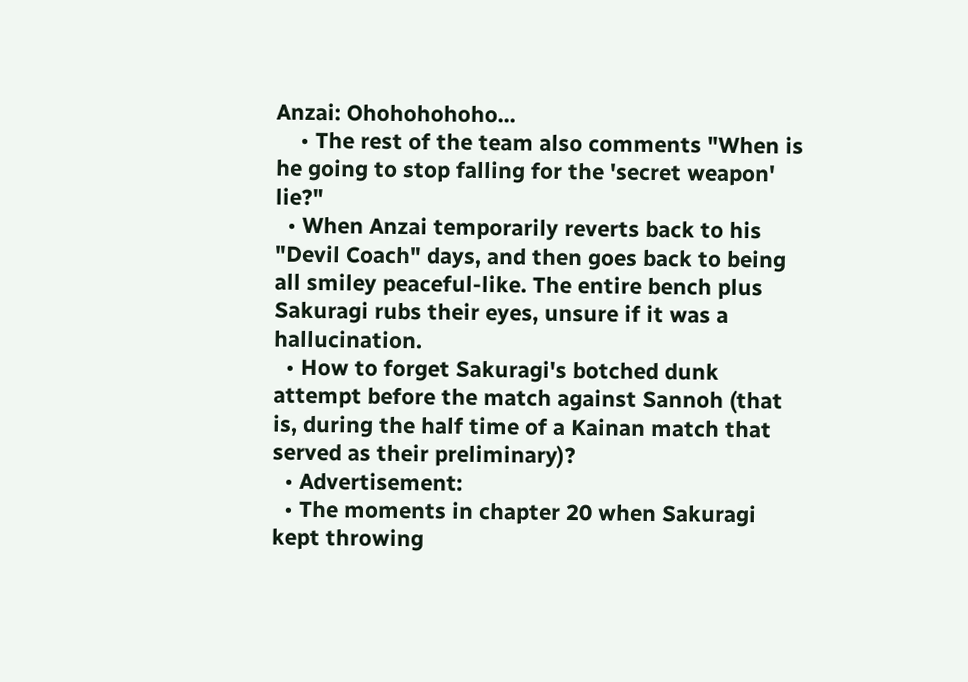Anzai: Ohohohohoho...
    • The rest of the team also comments "When is he going to stop falling for the 'secret weapon' lie?"
  • When Anzai temporarily reverts back to his "Devil Coach" days, and then goes back to being all smiley peaceful-like. The entire bench plus Sakuragi rubs their eyes, unsure if it was a hallucination.
  • How to forget Sakuragi's botched dunk attempt before the match against Sannoh (that is, during the half time of a Kainan match that served as their preliminary)?
  • Advertisement:
  • The moments in chapter 20 when Sakuragi kept throwing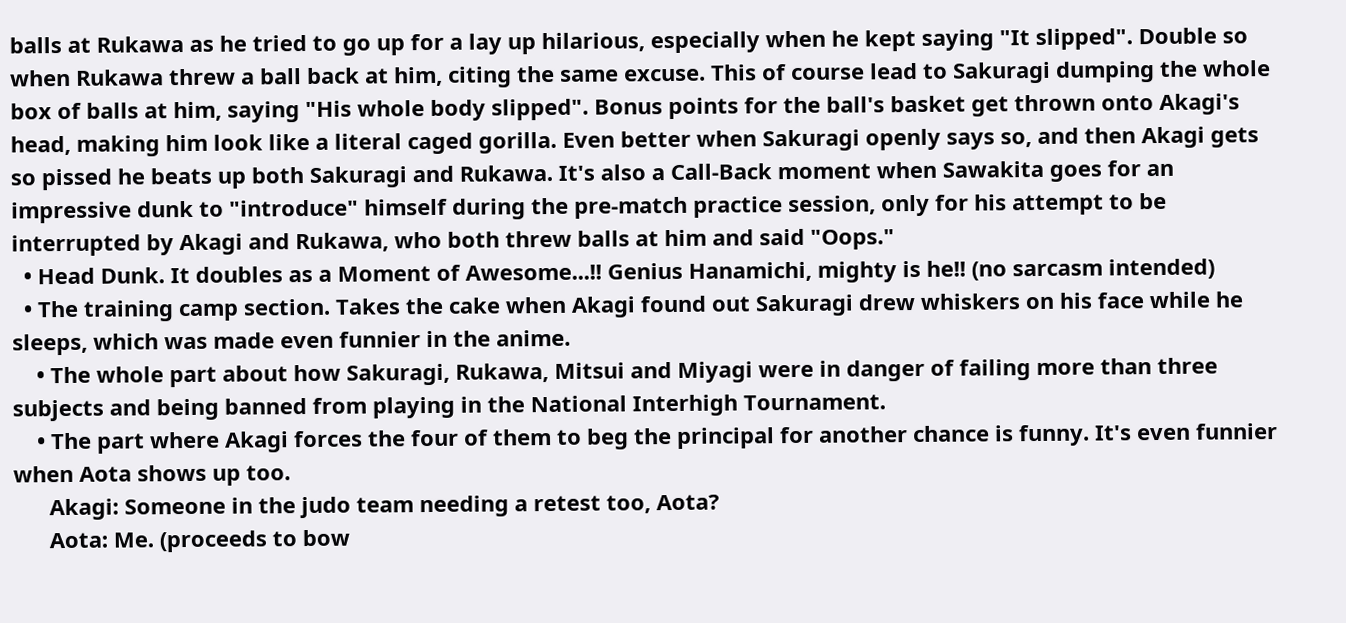balls at Rukawa as he tried to go up for a lay up hilarious, especially when he kept saying "It slipped". Double so when Rukawa threw a ball back at him, citing the same excuse. This of course lead to Sakuragi dumping the whole box of balls at him, saying "His whole body slipped". Bonus points for the ball's basket get thrown onto Akagi's head, making him look like a literal caged gorilla. Even better when Sakuragi openly says so, and then Akagi gets so pissed he beats up both Sakuragi and Rukawa. It's also a Call-Back moment when Sawakita goes for an impressive dunk to "introduce" himself during the pre-match practice session, only for his attempt to be interrupted by Akagi and Rukawa, who both threw balls at him and said "Oops."
  • Head Dunk. It doubles as a Moment of Awesome...!! Genius Hanamichi, mighty is he!! (no sarcasm intended)
  • The training camp section. Takes the cake when Akagi found out Sakuragi drew whiskers on his face while he sleeps, which was made even funnier in the anime.
    • The whole part about how Sakuragi, Rukawa, Mitsui and Miyagi were in danger of failing more than three subjects and being banned from playing in the National Interhigh Tournament.
    • The part where Akagi forces the four of them to beg the principal for another chance is funny. It's even funnier when Aota shows up too.
      Akagi: Someone in the judo team needing a retest too, Aota?
      Aota: Me. (proceeds to bow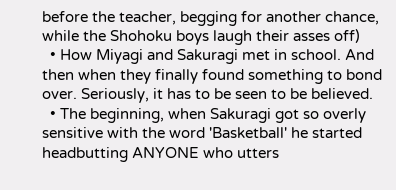before the teacher, begging for another chance, while the Shohoku boys laugh their asses off)
  • How Miyagi and Sakuragi met in school. And then when they finally found something to bond over. Seriously, it has to be seen to be believed.
  • The beginning, when Sakuragi got so overly sensitive with the word 'Basketball' he started headbutting ANYONE who utters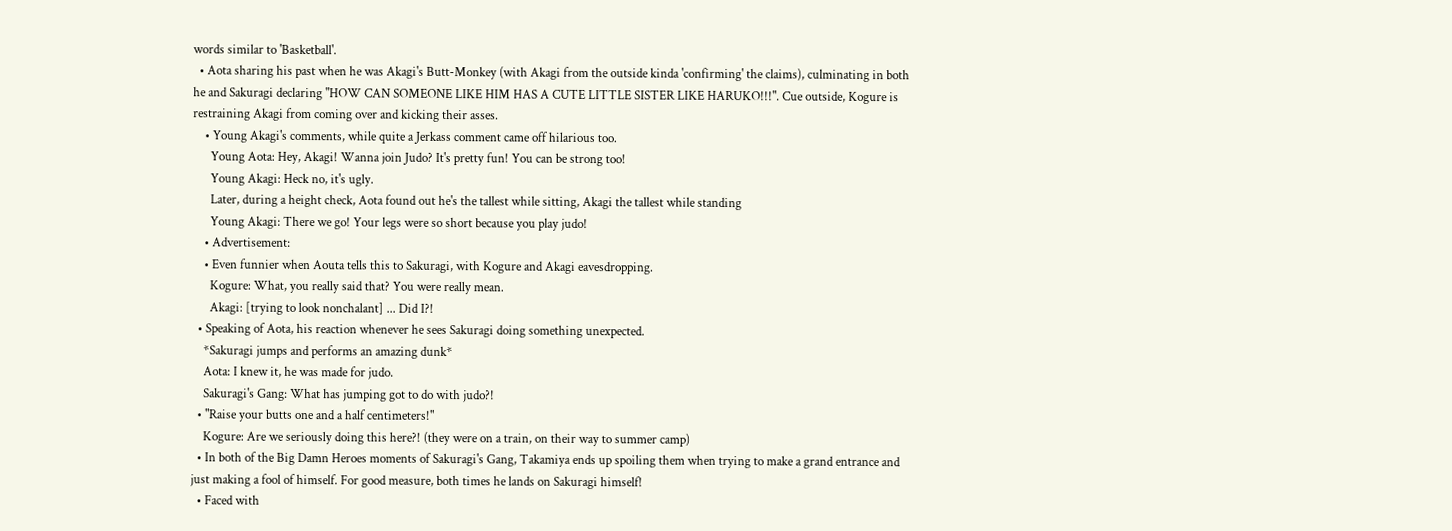words similar to 'Basketball'.
  • Aota sharing his past when he was Akagi's Butt-Monkey (with Akagi from the outside kinda 'confirming' the claims), culminating in both he and Sakuragi declaring "HOW CAN SOMEONE LIKE HIM HAS A CUTE LITTLE SISTER LIKE HARUKO!!!". Cue outside, Kogure is restraining Akagi from coming over and kicking their asses.
    • Young Akagi's comments, while quite a Jerkass comment came off hilarious too.
      Young Aota: Hey, Akagi! Wanna join Judo? It's pretty fun! You can be strong too!
      Young Akagi: Heck no, it's ugly.
      Later, during a height check, Aota found out he's the tallest while sitting, Akagi the tallest while standing
      Young Akagi: There we go! Your legs were so short because you play judo!
    • Advertisement:
    • Even funnier when Aouta tells this to Sakuragi, with Kogure and Akagi eavesdropping.
      Kogure: What, you really said that? You were really mean.
      Akagi: [trying to look nonchalant] ... Did I?!
  • Speaking of Aota, his reaction whenever he sees Sakuragi doing something unexpected.
    *Sakuragi jumps and performs an amazing dunk*
    Aota: I knew it, he was made for judo.
    Sakuragi's Gang: What has jumping got to do with judo?!
  • "Raise your butts one and a half centimeters!"
    Kogure: Are we seriously doing this here?! (they were on a train, on their way to summer camp)
  • In both of the Big Damn Heroes moments of Sakuragi's Gang, Takamiya ends up spoiling them when trying to make a grand entrance and just making a fool of himself. For good measure, both times he lands on Sakuragi himself!
  • Faced with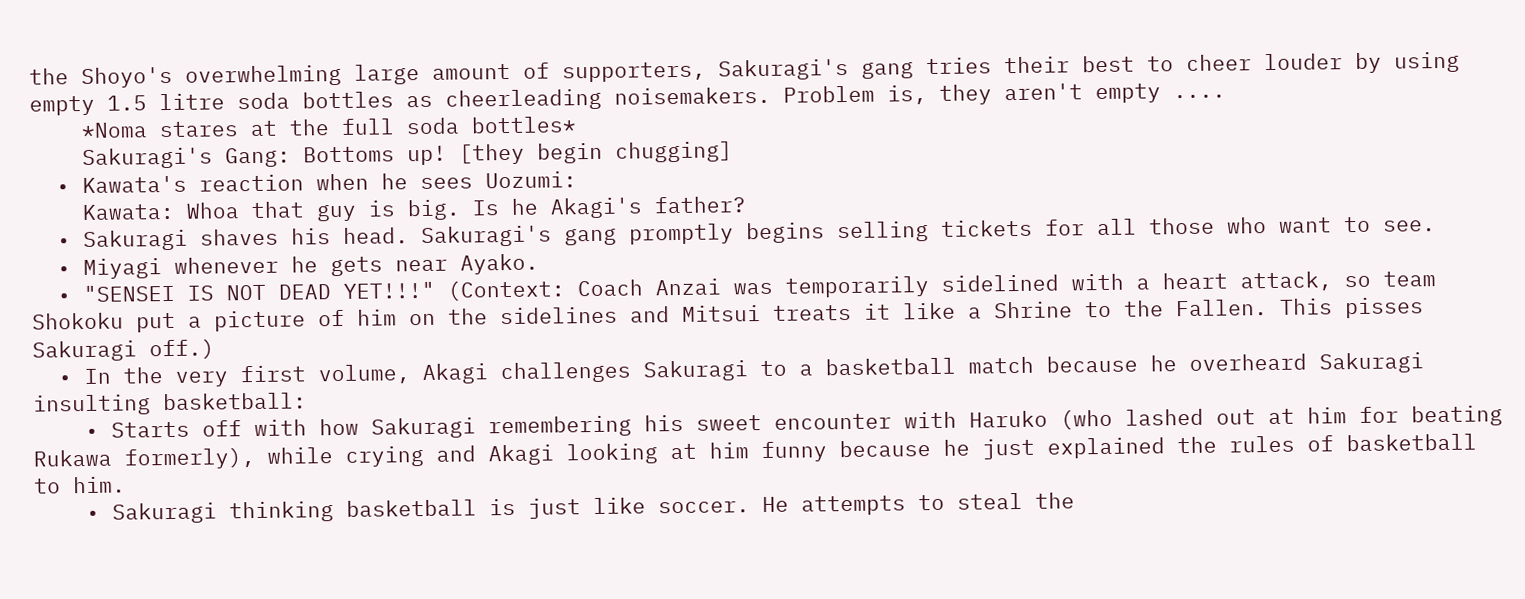the Shoyo's overwhelming large amount of supporters, Sakuragi's gang tries their best to cheer louder by using empty 1.5 litre soda bottles as cheerleading noisemakers. Problem is, they aren't empty ....
    *Noma stares at the full soda bottles*
    Sakuragi's Gang: Bottoms up! [they begin chugging]
  • Kawata's reaction when he sees Uozumi:
    Kawata: Whoa that guy is big. Is he Akagi's father?
  • Sakuragi shaves his head. Sakuragi's gang promptly begins selling tickets for all those who want to see.
  • Miyagi whenever he gets near Ayako.
  • "SENSEI IS NOT DEAD YET!!!" (Context: Coach Anzai was temporarily sidelined with a heart attack, so team Shokoku put a picture of him on the sidelines and Mitsui treats it like a Shrine to the Fallen. This pisses Sakuragi off.)
  • In the very first volume, Akagi challenges Sakuragi to a basketball match because he overheard Sakuragi insulting basketball:
    • Starts off with how Sakuragi remembering his sweet encounter with Haruko (who lashed out at him for beating Rukawa formerly), while crying and Akagi looking at him funny because he just explained the rules of basketball to him.
    • Sakuragi thinking basketball is just like soccer. He attempts to steal the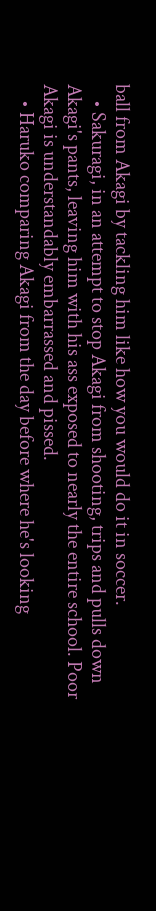ball from Akagi by tackling him like how you would do it in soccer.
    • Sakuragi, in an attempt to stop Akagi from shooting, trips and pulls down Akagi's pants, leaving him with his ass exposed to nearly the entire school. Poor Akagi is understandably embarrassed and pissed.
    • Haruko comparing Akagi from the day before where he's looking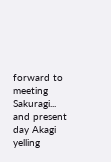forward to meeting Sakuragi... and present day Akagi yelling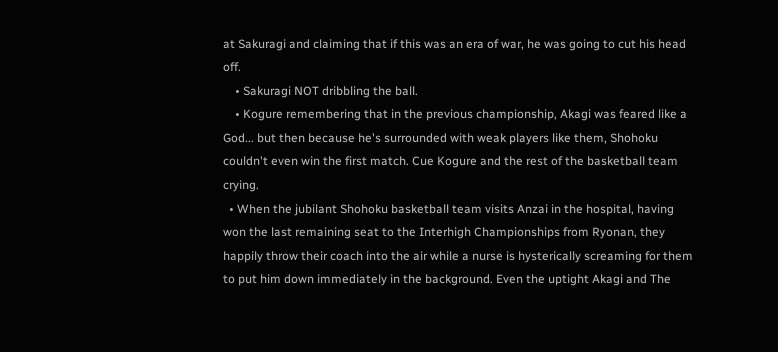at Sakuragi and claiming that if this was an era of war, he was going to cut his head off.
    • Sakuragi NOT dribbling the ball.
    • Kogure remembering that in the previous championship, Akagi was feared like a God... but then because he's surrounded with weak players like them, Shohoku couldn't even win the first match. Cue Kogure and the rest of the basketball team crying.
  • When the jubilant Shohoku basketball team visits Anzai in the hospital, having won the last remaining seat to the Interhigh Championships from Ryonan, they happily throw their coach into the air while a nurse is hysterically screaming for them to put him down immediately in the background. Even the uptight Akagi and The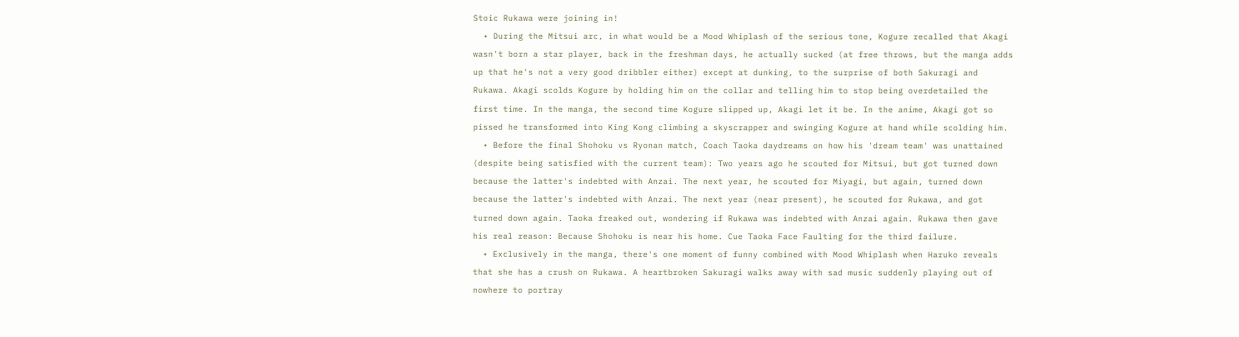Stoic Rukawa were joining in!
  • During the Mitsui arc, in what would be a Mood Whiplash of the serious tone, Kogure recalled that Akagi wasn't born a star player, back in the freshman days, he actually sucked (at free throws, but the manga adds up that he's not a very good dribbler either) except at dunking, to the surprise of both Sakuragi and Rukawa. Akagi scolds Kogure by holding him on the collar and telling him to stop being overdetailed the first time. In the manga, the second time Kogure slipped up, Akagi let it be. In the anime, Akagi got so pissed he transformed into King Kong climbing a skyscrapper and swinging Kogure at hand while scolding him.
  • Before the final Shohoku vs Ryonan match, Coach Taoka daydreams on how his 'dream team' was unattained (despite being satisfied with the current team): Two years ago he scouted for Mitsui, but got turned down because the latter's indebted with Anzai. The next year, he scouted for Miyagi, but again, turned down because the latter's indebted with Anzai. The next year (near present), he scouted for Rukawa, and got turned down again. Taoka freaked out, wondering if Rukawa was indebted with Anzai again. Rukawa then gave his real reason: Because Shohoku is near his home. Cue Taoka Face Faulting for the third failure.
  • Exclusively in the manga, there's one moment of funny combined with Mood Whiplash when Haruko reveals that she has a crush on Rukawa. A heartbroken Sakuragi walks away with sad music suddenly playing out of nowhere to portray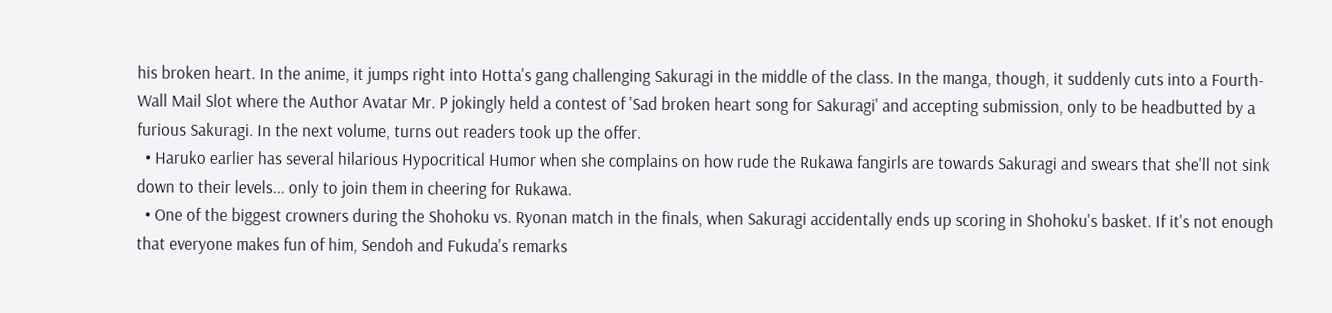his broken heart. In the anime, it jumps right into Hotta's gang challenging Sakuragi in the middle of the class. In the manga, though, it suddenly cuts into a Fourth-Wall Mail Slot where the Author Avatar Mr. P jokingly held a contest of 'Sad broken heart song for Sakuragi' and accepting submission, only to be headbutted by a furious Sakuragi. In the next volume, turns out readers took up the offer.
  • Haruko earlier has several hilarious Hypocritical Humor when she complains on how rude the Rukawa fangirls are towards Sakuragi and swears that she'll not sink down to their levels... only to join them in cheering for Rukawa.
  • One of the biggest crowners during the Shohoku vs. Ryonan match in the finals, when Sakuragi accidentally ends up scoring in Shohoku's basket. If it's not enough that everyone makes fun of him, Sendoh and Fukuda's remarks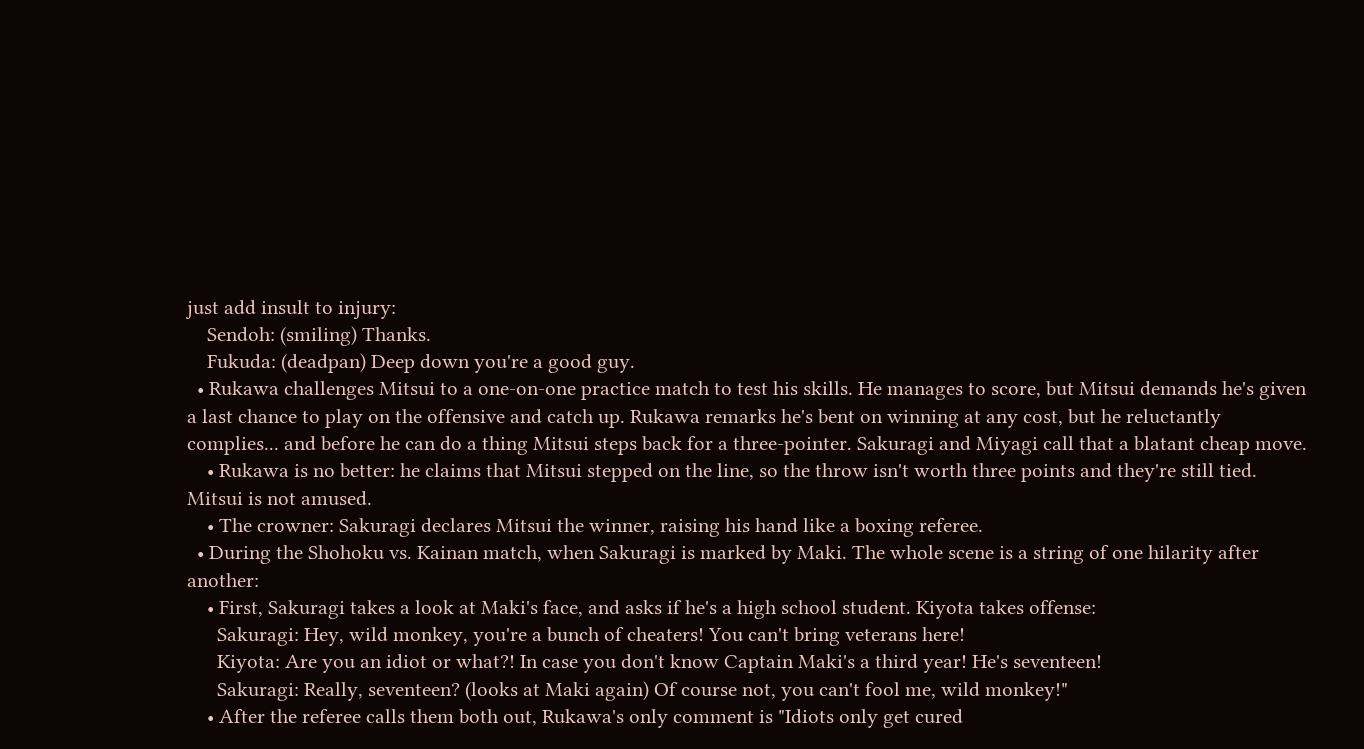just add insult to injury:
    Sendoh: (smiling) Thanks.
    Fukuda: (deadpan) Deep down you're a good guy.
  • Rukawa challenges Mitsui to a one-on-one practice match to test his skills. He manages to score, but Mitsui demands he's given a last chance to play on the offensive and catch up. Rukawa remarks he's bent on winning at any cost, but he reluctantly complies... and before he can do a thing Mitsui steps back for a three-pointer. Sakuragi and Miyagi call that a blatant cheap move.
    • Rukawa is no better: he claims that Mitsui stepped on the line, so the throw isn't worth three points and they're still tied. Mitsui is not amused.
    • The crowner: Sakuragi declares Mitsui the winner, raising his hand like a boxing referee.
  • During the Shohoku vs. Kainan match, when Sakuragi is marked by Maki. The whole scene is a string of one hilarity after another:
    • First, Sakuragi takes a look at Maki's face, and asks if he's a high school student. Kiyota takes offense:
      Sakuragi: Hey, wild monkey, you're a bunch of cheaters! You can't bring veterans here!
      Kiyota: Are you an idiot or what?! In case you don't know Captain Maki's a third year! He's seventeen!
      Sakuragi: Really, seventeen? (looks at Maki again) Of course not, you can't fool me, wild monkey!"
    • After the referee calls them both out, Rukawa's only comment is "Idiots only get cured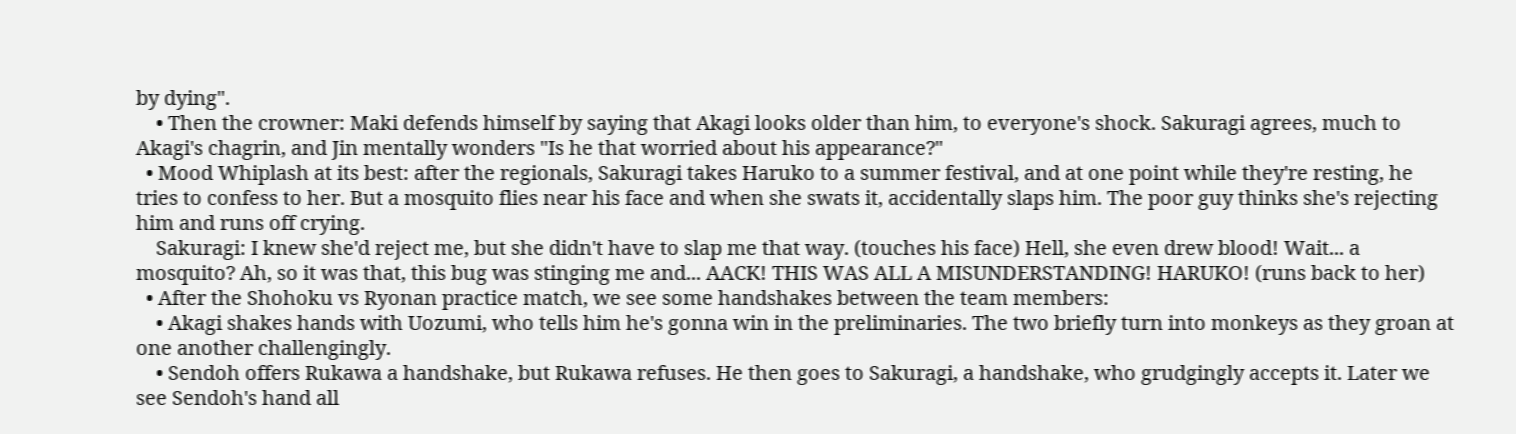by dying".
    • Then the crowner: Maki defends himself by saying that Akagi looks older than him, to everyone's shock. Sakuragi agrees, much to Akagi's chagrin, and Jin mentally wonders "Is he that worried about his appearance?"
  • Mood Whiplash at its best: after the regionals, Sakuragi takes Haruko to a summer festival, and at one point while they're resting, he tries to confess to her. But a mosquito flies near his face and when she swats it, accidentally slaps him. The poor guy thinks she's rejecting him and runs off crying.
    Sakuragi: I knew she'd reject me, but she didn't have to slap me that way. (touches his face) Hell, she even drew blood! Wait... a mosquito? Ah, so it was that, this bug was stinging me and... AACK! THIS WAS ALL A MISUNDERSTANDING! HARUKO! (runs back to her)
  • After the Shohoku vs Ryonan practice match, we see some handshakes between the team members:
    • Akagi shakes hands with Uozumi, who tells him he's gonna win in the preliminaries. The two briefly turn into monkeys as they groan at one another challengingly.
    • Sendoh offers Rukawa a handshake, but Rukawa refuses. He then goes to Sakuragi, a handshake, who grudgingly accepts it. Later we see Sendoh's hand all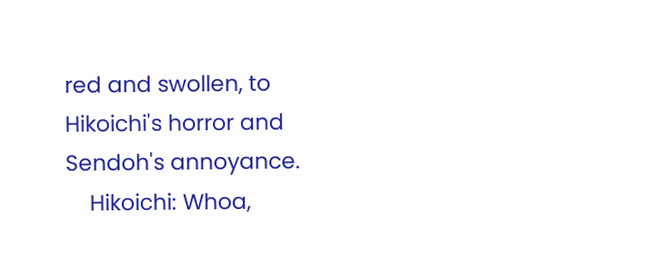red and swollen, to Hikoichi's horror and Sendoh's annoyance.
    Hikoichi: Whoa,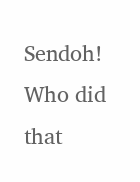Sendoh! Who did that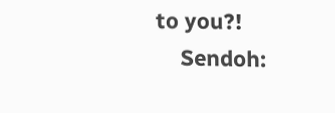to you?!
    Sendoh: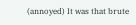(annoyed) It was that brute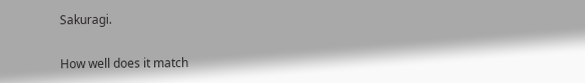Sakuragi.

How well does it match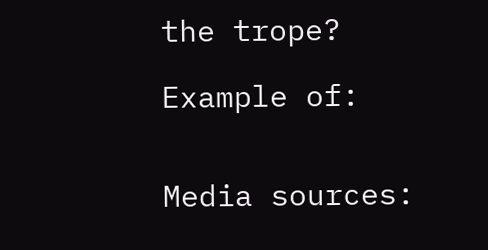the trope?

Example of:


Media sources: